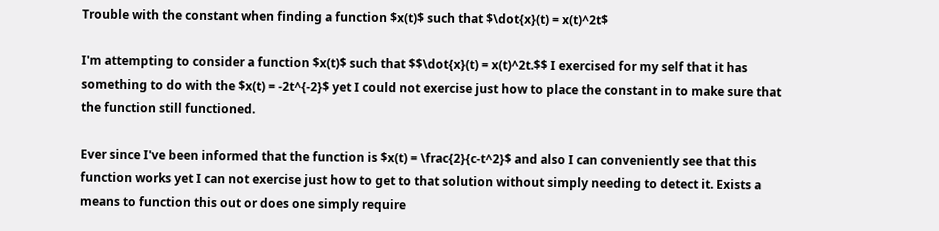Trouble with the constant when finding a function $x(t)$ such that $\dot{x}(t) = x(t)^2t$

I'm attempting to consider a function $x(t)$ such that $$\dot{x}(t) = x(t)^2t.$$ I exercised for my self that it has something to do with the $x(t) = -2t^{-2}$ yet I could not exercise just how to place the constant in to make sure that the function still functioned.

Ever since I've been informed that the function is $x(t) = \frac{2}{c-t^2}$ and also I can conveniently see that this function works yet I can not exercise just how to get to that solution without simply needing to detect it. Exists a means to function this out or does one simply require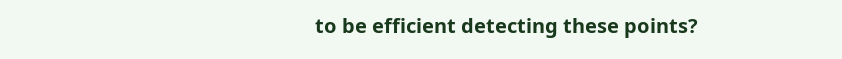to be efficient detecting these points?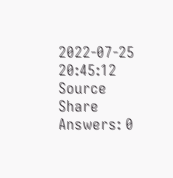2022-07-25 20:45:12
Source Share
Answers: 0